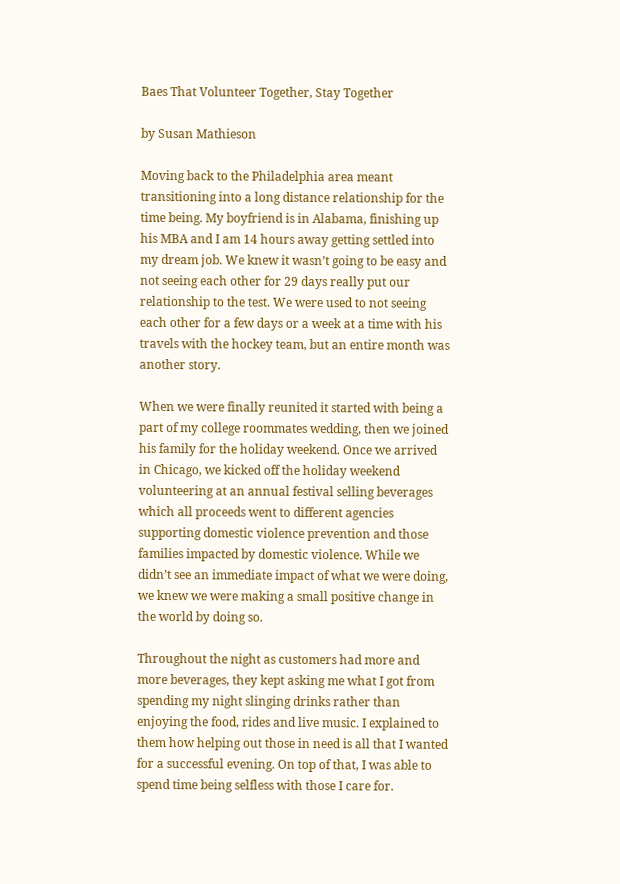Baes That Volunteer Together, Stay Together

by Susan Mathieson

Moving back to the Philadelphia area meant transitioning into a long distance relationship for the time being. My boyfriend is in Alabama, finishing up his MBA and I am 14 hours away getting settled into my dream job. We knew it wasn’t going to be easy and not seeing each other for 29 days really put our relationship to the test. We were used to not seeing each other for a few days or a week at a time with his travels with the hockey team, but an entire month was another story.

When we were finally reunited it started with being a part of my college roommates wedding, then we joined his family for the holiday weekend. Once we arrived in Chicago, we kicked off the holiday weekend volunteering at an annual festival selling beverages which all proceeds went to different agencies supporting domestic violence prevention and those families impacted by domestic violence. While we didn’t see an immediate impact of what we were doing, we knew we were making a small positive change in the world by doing so.

Throughout the night as customers had more and more beverages, they kept asking me what I got from spending my night slinging drinks rather than enjoying the food, rides and live music. I explained to them how helping out those in need is all that I wanted for a successful evening. On top of that, I was able to spend time being selfless with those I care for.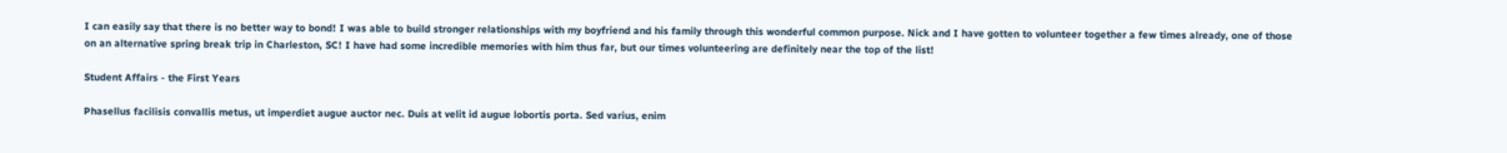I can easily say that there is no better way to bond! I was able to build stronger relationships with my boyfriend and his family through this wonderful common purpose. Nick and I have gotten to volunteer together a few times already, one of those on an alternative spring break trip in Charleston, SC! I have had some incredible memories with him thus far, but our times volunteering are definitely near the top of the list!

Student Affairs - the First Years

Phasellus facilisis convallis metus, ut imperdiet augue auctor nec. Duis at velit id augue lobortis porta. Sed varius, enim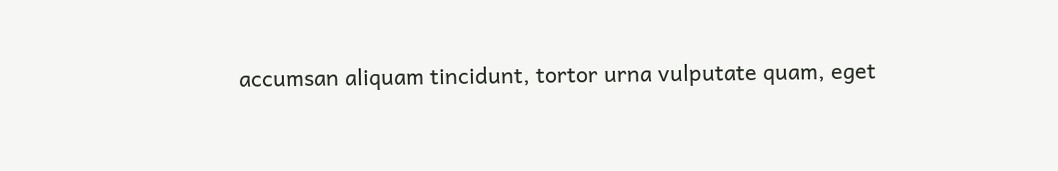accumsan aliquam tincidunt, tortor urna vulputate quam, eget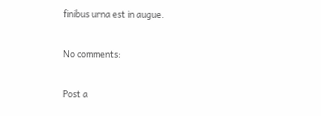finibus urna est in augue.

No comments:

Post a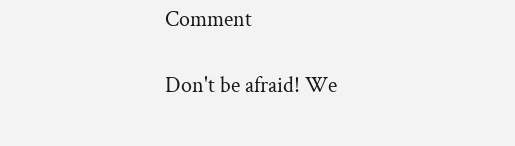Comment

Don't be afraid! We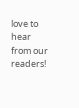love to hear from our readers!